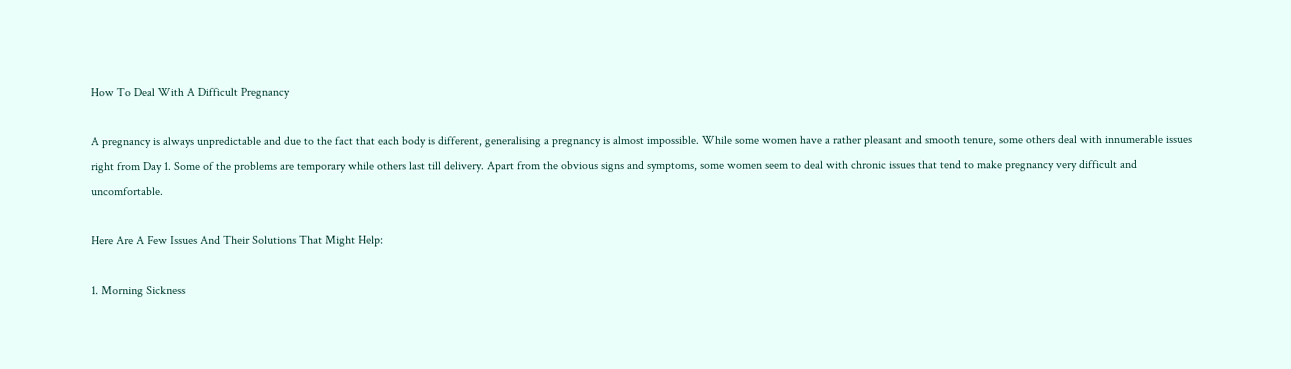How To Deal With A Difficult Pregnancy

A pregnancy is always unpredictable and due to the fact that each body is different, generalising a pregnancy is almost impossible. While some women have a rather pleasant and smooth tenure, some others deal with innumerable issues right from Day 1. Some of the problems are temporary while others last till delivery. Apart from the obvious signs and symptoms, some women seem to deal with chronic issues that tend to make pregnancy very difficult and uncomfortable.

Here Are A Few Issues And Their Solutions That Might Help:

1. Morning Sickness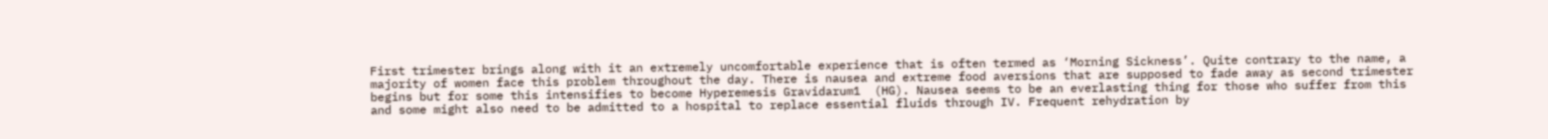First trimester brings along with it an extremely uncomfortable experience that is often termed as ‘Morning Sickness’. Quite contrary to the name, a majority of women face this problem throughout the day. There is nausea and extreme food aversions that are supposed to fade away as second trimester begins but for some this intensifies to become Hyperemesis Gravidarum1  (HG). Nausea seems to be an everlasting thing for those who suffer from this and some might also need to be admitted to a hospital to replace essential fluids through IV. Frequent rehydration by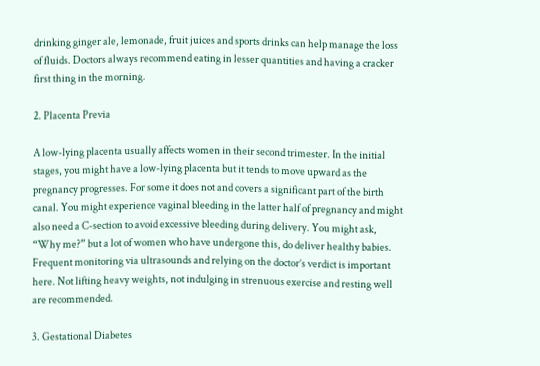drinking ginger ale, lemonade, fruit juices and sports drinks can help manage the loss of fluids. Doctors always recommend eating in lesser quantities and having a cracker first thing in the morning.

2. Placenta Previa

A low-lying placenta usually affects women in their second trimester. In the initial stages, you might have a low-lying placenta but it tends to move upward as the pregnancy progresses. For some it does not and covers a significant part of the birth canal. You might experience vaginal bleeding in the latter half of pregnancy and might also need a C-section to avoid excessive bleeding during delivery. You might ask, “Why me?” but a lot of women who have undergone this, do deliver healthy babies. Frequent monitoring via ultrasounds and relying on the doctor’s verdict is important here. Not lifting heavy weights, not indulging in strenuous exercise and resting well are recommended.

3. Gestational Diabetes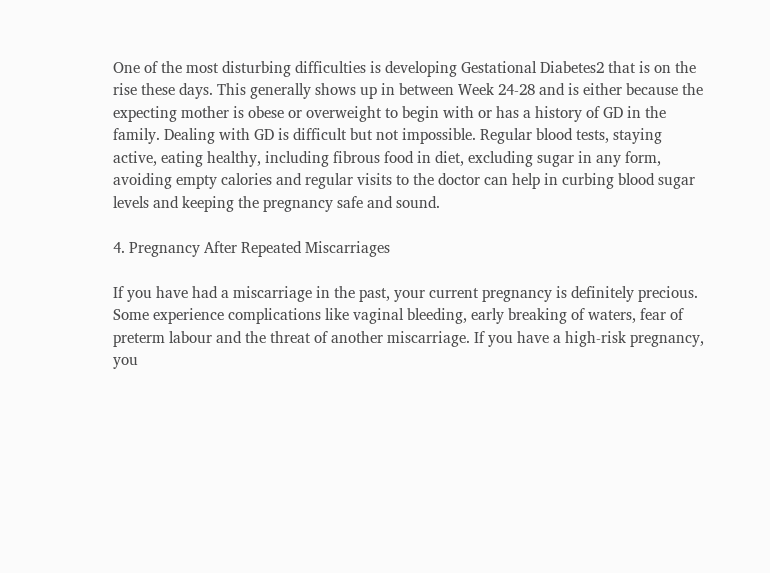One of the most disturbing difficulties is developing Gestational Diabetes2 that is on the rise these days. This generally shows up in between Week 24-28 and is either because the expecting mother is obese or overweight to begin with or has a history of GD in the family. Dealing with GD is difficult but not impossible. Regular blood tests, staying active, eating healthy, including fibrous food in diet, excluding sugar in any form, avoiding empty calories and regular visits to the doctor can help in curbing blood sugar levels and keeping the pregnancy safe and sound.

4. Pregnancy After Repeated Miscarriages

If you have had a miscarriage in the past, your current pregnancy is definitely precious. Some experience complications like vaginal bleeding, early breaking of waters, fear of preterm labour and the threat of another miscarriage. If you have a high-risk pregnancy, you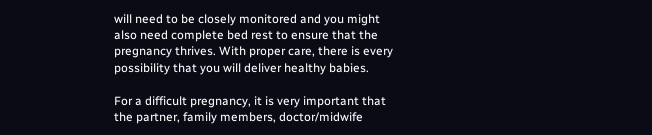will need to be closely monitored and you might also need complete bed rest to ensure that the pregnancy thrives. With proper care, there is every possibility that you will deliver healthy babies.

For a difficult pregnancy, it is very important that the partner, family members, doctor/midwife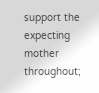support the expecting mother throughout;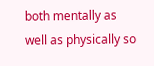both mentally as well as physically so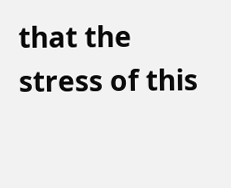that the stress of this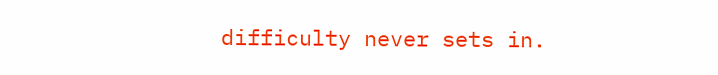difficulty never sets in.